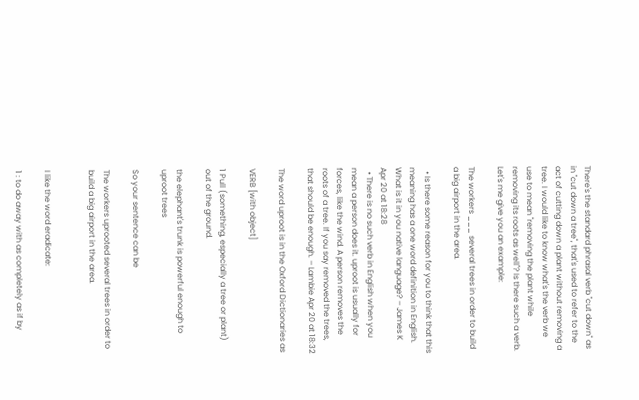There's the standard phrasal verb "cut down" as in "cut down a tree", that's used to refer to the act of cutting down a plant without removing a tree. I would like to know what's the verb we use to mean "removing the plant while removing its roots as well"? Is there such a verb. Let's me give you an example:

The workers ___ several trees in order to build a big airport in the area.

  • Is there some reason for you to think that this meaning has a one word definition in English. What is it in you native language? – James K Apr 20 at 18:28
  • There is no such verb in English when you mean a person does it. uproot is usually for forces, like the wind. A person removes the roots of a tree. If you say removed the trees, that should be enough. – Lambie Apr 20 at 18:32

The word uproot is in the Oxford Dictionaries as

VERB [with object]

1 Pull (something, especially a tree or plant) out of the ground.

the elephant's trunk is powerful enough to uproot trees

So your sentence can be

The workers uprooted several trees in order to build a big airport in the area.


I like the word eradicate:

1 : to do away with as completely as if by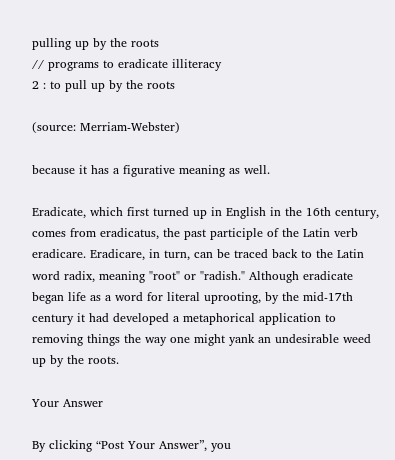pulling up by the roots
// programs to eradicate illiteracy
2 : to pull up by the roots

(source: Merriam-Webster)

because it has a figurative meaning as well.

Eradicate, which first turned up in English in the 16th century, comes from eradicatus, the past participle of the Latin verb eradicare. Eradicare, in turn, can be traced back to the Latin word radix, meaning "root" or "radish." Although eradicate began life as a word for literal uprooting, by the mid-17th century it had developed a metaphorical application to removing things the way one might yank an undesirable weed up by the roots.

Your Answer

By clicking “Post Your Answer”, you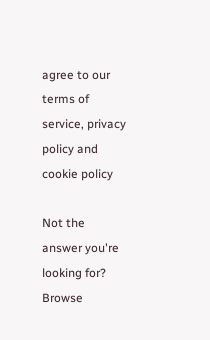agree to our terms of service, privacy policy and cookie policy

Not the answer you're looking for? Browse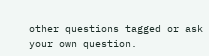other questions tagged or ask your own question.